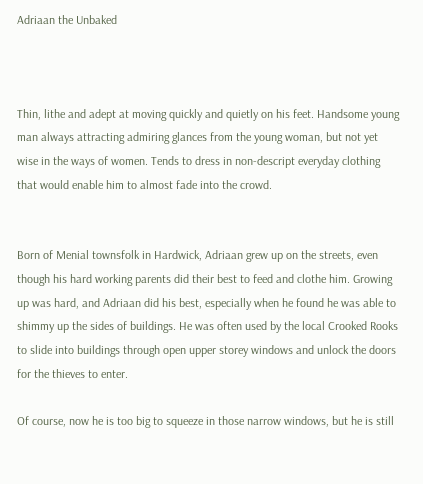Adriaan the Unbaked



Thin, lithe and adept at moving quickly and quietly on his feet. Handsome young man always attracting admiring glances from the young woman, but not yet wise in the ways of women. Tends to dress in non-descript everyday clothing that would enable him to almost fade into the crowd.


Born of Menial townsfolk in Hardwick, Adriaan grew up on the streets, even though his hard working parents did their best to feed and clothe him. Growing up was hard, and Adriaan did his best, especially when he found he was able to shimmy up the sides of buildings. He was often used by the local Crooked Rooks to slide into buildings through open upper storey windows and unlock the doors for the thieves to enter.

Of course, now he is too big to squeeze in those narrow windows, but he is still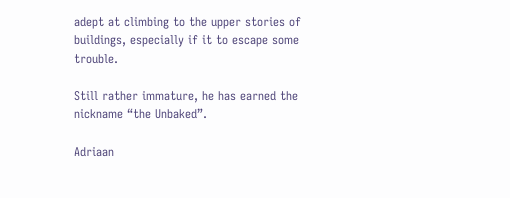adept at climbing to the upper stories of buildings, especially if it to escape some trouble.

Still rather immature, he has earned the nickname “the Unbaked”.

Adriaan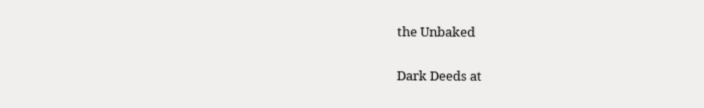the Unbaked

Dark Deeds at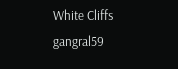White Cliffs gangral59